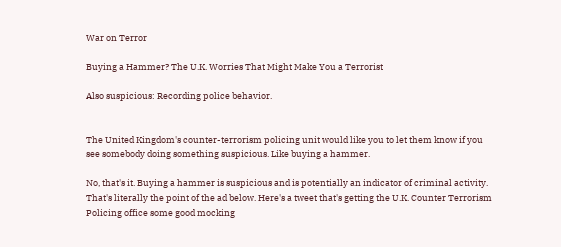War on Terror

Buying a Hammer? The U.K. Worries That Might Make You a Terrorist

Also suspicious: Recording police behavior.


The United Kingdom's counter-terrorism policing unit would like you to let them know if you see somebody doing something suspicious. Like buying a hammer.

No, that's it. Buying a hammer is suspicious and is potentially an indicator of criminal activity. That's literally the point of the ad below. Here's a tweet that's getting the U.K. Counter Terrorism Policing office some good mocking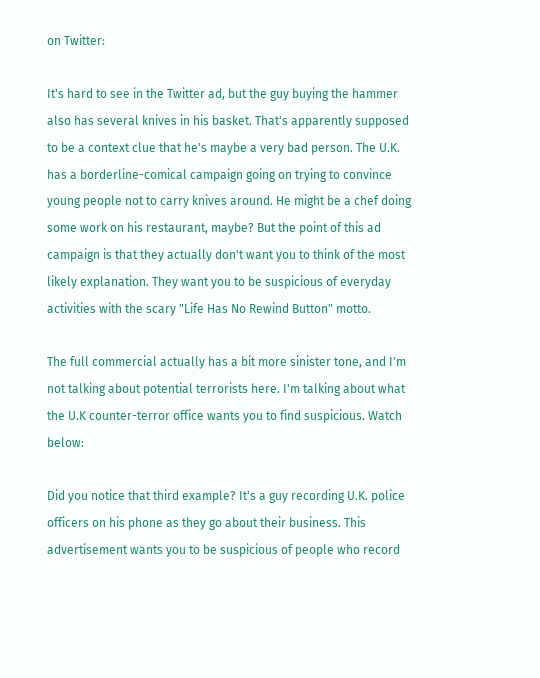on Twitter:

It's hard to see in the Twitter ad, but the guy buying the hammer also has several knives in his basket. That's apparently supposed to be a context clue that he's maybe a very bad person. The U.K. has a borderline-comical campaign going on trying to convince young people not to carry knives around. He might be a chef doing some work on his restaurant, maybe? But the point of this ad campaign is that they actually don't want you to think of the most likely explanation. They want you to be suspicious of everyday activities with the scary "Life Has No Rewind Button" motto.

The full commercial actually has a bit more sinister tone, and I'm not talking about potential terrorists here. I'm talking about what the U.K counter-terror office wants you to find suspicious. Watch below:

Did you notice that third example? It's a guy recording U.K. police officers on his phone as they go about their business. This advertisement wants you to be suspicious of people who record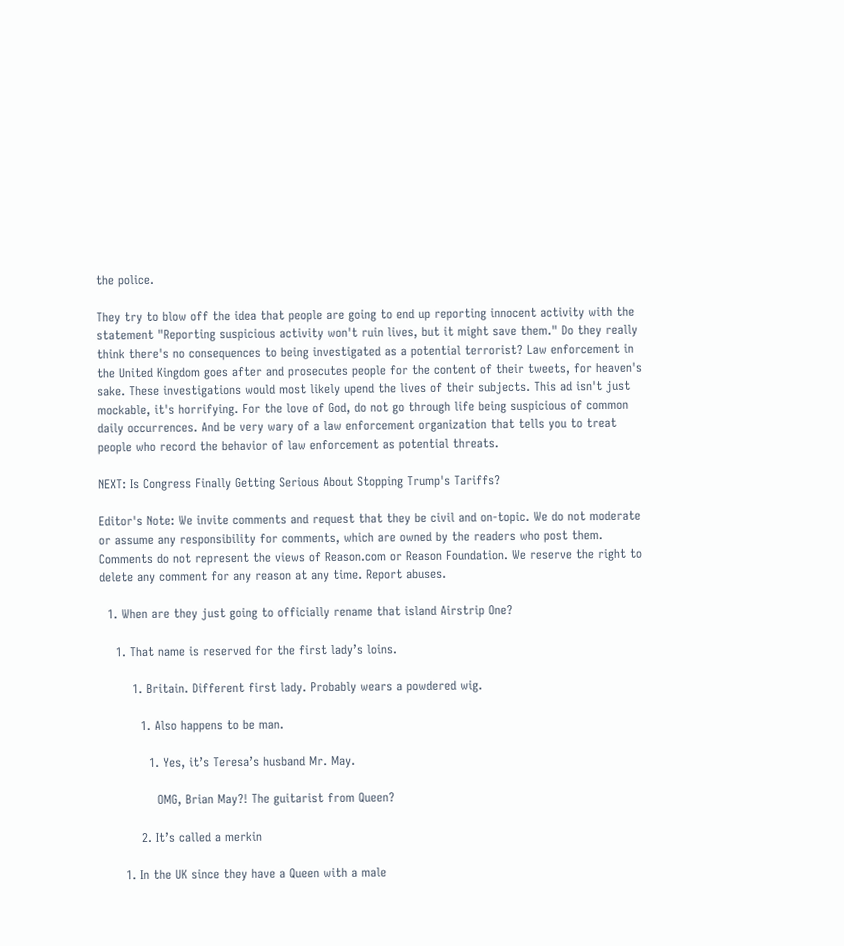the police.

They try to blow off the idea that people are going to end up reporting innocent activity with the statement "Reporting suspicious activity won't ruin lives, but it might save them." Do they really think there's no consequences to being investigated as a potential terrorist? Law enforcement in the United Kingdom goes after and prosecutes people for the content of their tweets, for heaven's sake. These investigations would most likely upend the lives of their subjects. This ad isn't just mockable, it's horrifying. For the love of God, do not go through life being suspicious of common daily occurrences. And be very wary of a law enforcement organization that tells you to treat people who record the behavior of law enforcement as potential threats.

NEXT: Is Congress Finally Getting Serious About Stopping Trump's Tariffs?

Editor's Note: We invite comments and request that they be civil and on-topic. We do not moderate or assume any responsibility for comments, which are owned by the readers who post them. Comments do not represent the views of Reason.com or Reason Foundation. We reserve the right to delete any comment for any reason at any time. Report abuses.

  1. When are they just going to officially rename that island Airstrip One?

    1. That name is reserved for the first lady’s loins.

        1. Britain. Different first lady. Probably wears a powdered wig.

          1. Also happens to be man.

            1. Yes, it’s Teresa’s husband Mr. May.

              OMG, Brian May?! The guitarist from Queen?

          2. It’s called a merkin

      1. In the UK since they have a Queen with a male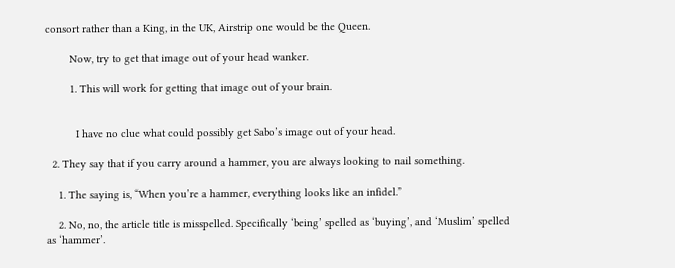consort rather than a King, in the UK, Airstrip one would be the Queen.

        Now, try to get that image out of your head wanker.

        1. This will work for getting that image out of your brain.


          I have no clue what could possibly get Sabo’s image out of your head.

  2. They say that if you carry around a hammer, you are always looking to nail something.

    1. The saying is, “When you’re a hammer, everything looks like an infidel.”

    2. No, no, the article title is misspelled. Specifically ‘being’ spelled as ‘buying’, and ‘Muslim’ spelled as ‘hammer’.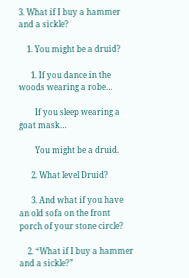3. What if I buy a hammer and a sickle?

    1. You might be a druid?

      1. If you dance in the woods wearing a robe…

        If you sleep wearing a goat mask…

        You might be a druid.

      2. What level Druid?

      3. And what if you have an old sofa on the front porch of your stone circle?

    2. “What if I buy a hammer and a sickle?”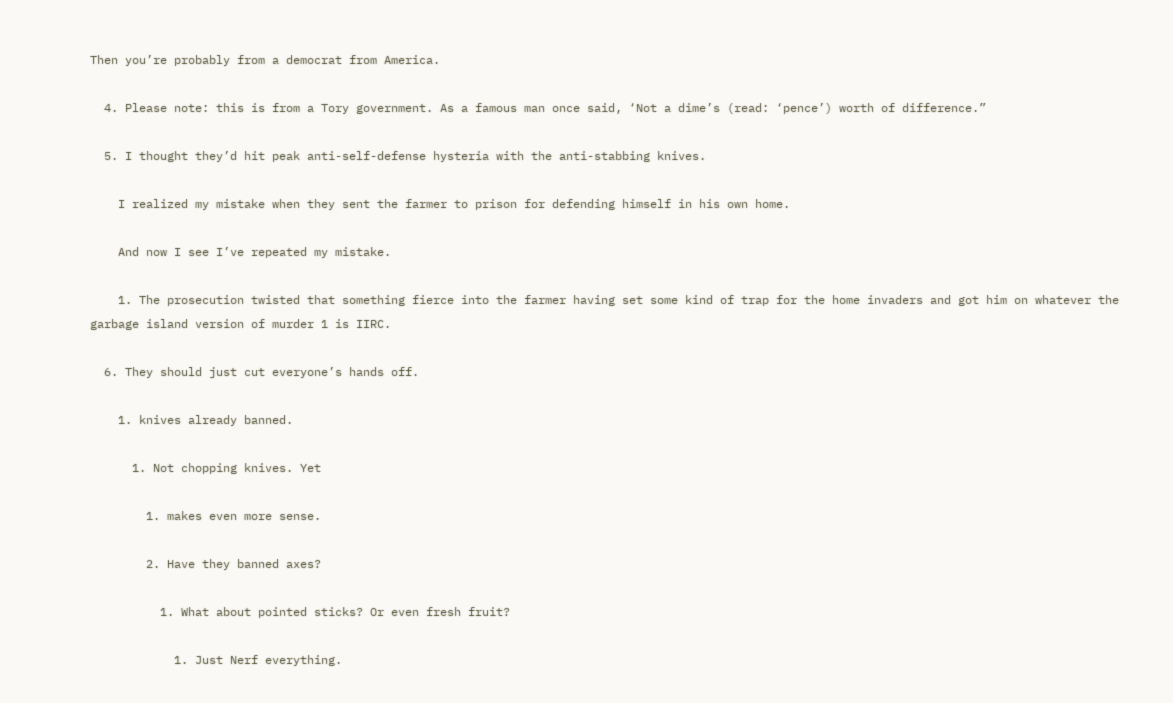Then you’re probably from a democrat from America.

  4. Please note: this is from a Tory government. As a famous man once said, ‘Not a dime’s (read: ‘pence’) worth of difference.”

  5. I thought they’d hit peak anti-self-defense hysteria with the anti-stabbing knives.

    I realized my mistake when they sent the farmer to prison for defending himself in his own home.

    And now I see I’ve repeated my mistake.

    1. The prosecution twisted that something fierce into the farmer having set some kind of trap for the home invaders and got him on whatever the garbage island version of murder 1 is IIRC.

  6. They should just cut everyone’s hands off.

    1. knives already banned.

      1. Not chopping knives. Yet

        1. makes even more sense.

        2. Have they banned axes?

          1. What about pointed sticks? Or even fresh fruit?

            1. Just Nerf everything.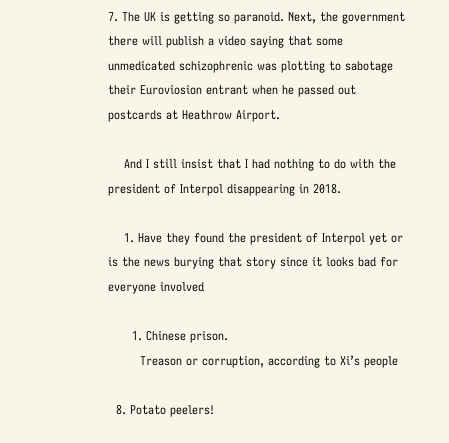7. The UK is getting so paranoid. Next, the government there will publish a video saying that some unmedicated schizophrenic was plotting to sabotage their Euroviosion entrant when he passed out postcards at Heathrow Airport.

    And I still insist that I had nothing to do with the president of Interpol disappearing in 2018.

    1. Have they found the president of Interpol yet or is the news burying that story since it looks bad for everyone involved

      1. Chinese prison.
        Treason or corruption, according to Xi’s people

  8. Potato peelers!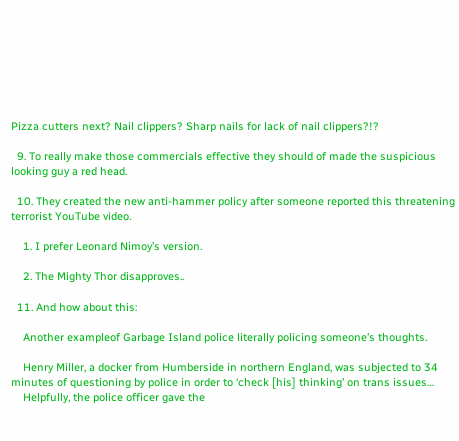Pizza cutters next? Nail clippers? Sharp nails for lack of nail clippers?!?

  9. To really make those commercials effective they should of made the suspicious looking guy a red head.

  10. They created the new anti-hammer policy after someone reported this threatening terrorist YouTube video.

    1. I prefer Leonard Nimoy’s version.

    2. The Mighty Thor disapproves..

  11. And how about this:

    Another exampleof Garbage Island police literally policing someone’s thoughts.

    Henry Miller, a docker from Humberside in northern England, was subjected to 34 minutes of questioning by police in order to ‘check [his] thinking’ on trans issues…
    Helpfully, the police officer gave the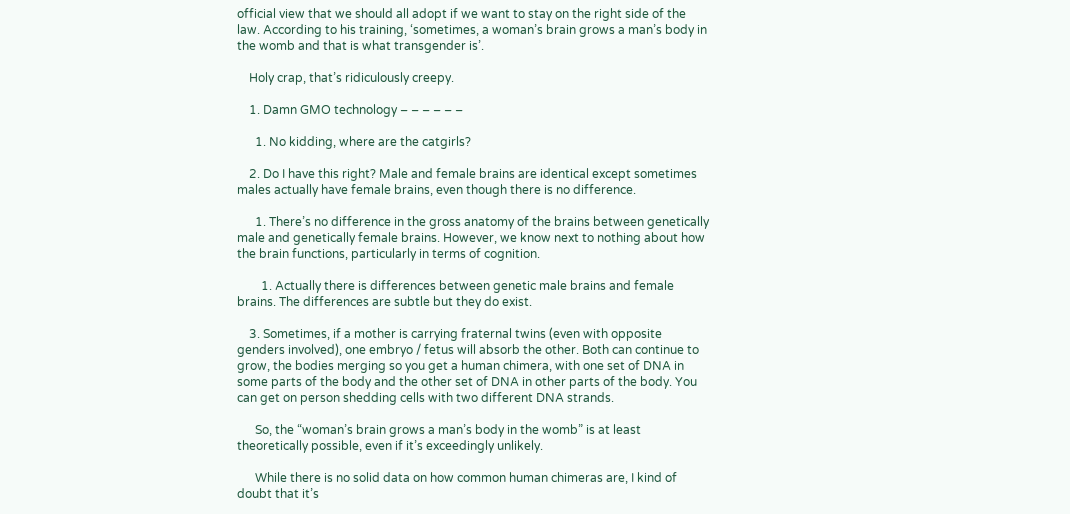official view that we should all adopt if we want to stay on the right side of the law. According to his training, ‘sometimes, a woman’s brain grows a man’s body in the womb and that is what transgender is’.

    Holy crap, that’s ridiculously creepy.

    1. Damn GMO technology – – – – – –

      1. No kidding, where are the catgirls?

    2. Do I have this right? Male and female brains are identical except sometimes males actually have female brains, even though there is no difference.

      1. There’s no difference in the gross anatomy of the brains between genetically male and genetically female brains. However, we know next to nothing about how the brain functions, particularly in terms of cognition.

        1. Actually there is differences between genetic male brains and female brains. The differences are subtle but they do exist.

    3. Sometimes, if a mother is carrying fraternal twins (even with opposite genders involved), one embryo / fetus will absorb the other. Both can continue to grow, the bodies merging so you get a human chimera, with one set of DNA in some parts of the body and the other set of DNA in other parts of the body. You can get on person shedding cells with two different DNA strands.

      So, the “woman’s brain grows a man’s body in the womb” is at least theoretically possible, even if it’s exceedingly unlikely.

      While there is no solid data on how common human chimeras are, I kind of doubt that it’s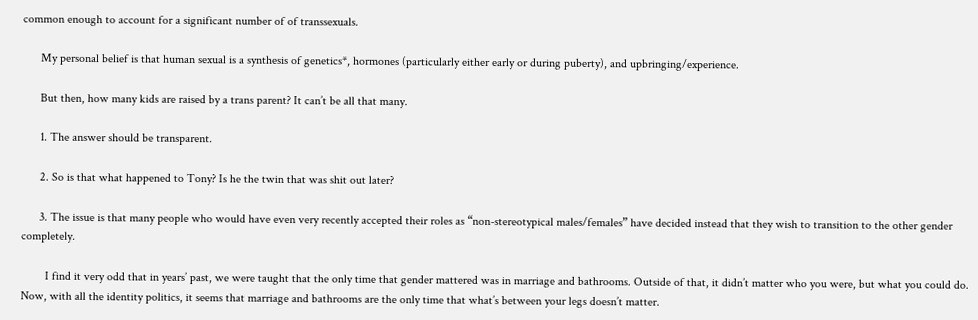common enough to account for a significant number of of transsexuals.

      My personal belief is that human sexual is a synthesis of genetics*, hormones (particularly either early or during puberty), and upbringing/experience.

      But then, how many kids are raised by a trans parent? It can’t be all that many.

      1. The answer should be transparent.

      2. So is that what happened to Tony? Is he the twin that was shit out later?

      3. The issue is that many people who would have even very recently accepted their roles as “non-stereotypical males/females” have decided instead that they wish to transition to the other gender completely.

        I find it very odd that in years’ past, we were taught that the only time that gender mattered was in marriage and bathrooms. Outside of that, it didn’t matter who you were, but what you could do. Now, with all the identity politics, it seems that marriage and bathrooms are the only time that what’s between your legs doesn’t matter.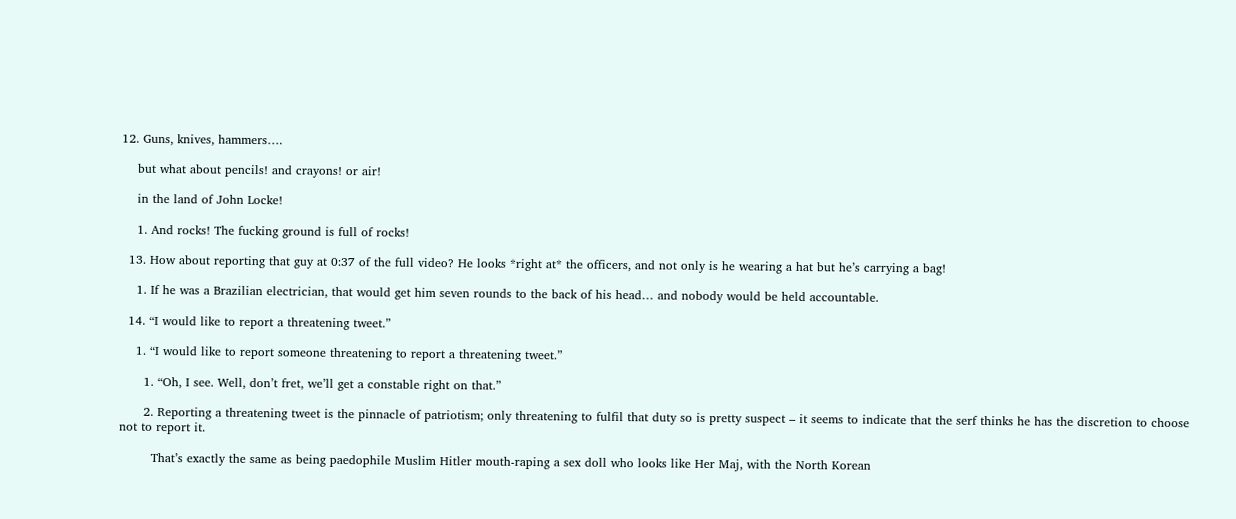12. Guns, knives, hammers….

    but what about pencils! and crayons! or air!

    in the land of John Locke!

    1. And rocks! The fucking ground is full of rocks!

  13. How about reporting that guy at 0:37 of the full video? He looks *right at* the officers, and not only is he wearing a hat but he’s carrying a bag!

    1. If he was a Brazilian electrician, that would get him seven rounds to the back of his head… and nobody would be held accountable.

  14. “I would like to report a threatening tweet.”

    1. “I would like to report someone threatening to report a threatening tweet.”

      1. “Oh, I see. Well, don’t fret, we’ll get a constable right on that.”

      2. Reporting a threatening tweet is the pinnacle of patriotism; only threatening to fulfil that duty so is pretty suspect – it seems to indicate that the serf thinks he has the discretion to choose not to report it.

        That’s exactly the same as being paedophile Muslim Hitler mouth-raping a sex doll who looks like Her Maj, with the North Korean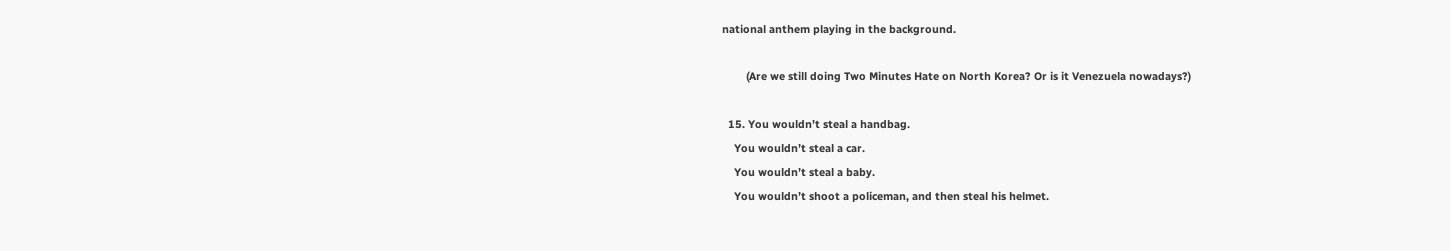national anthem playing in the background.

        (Are we still doing Two Minutes Hate on North Korea? Or is it Venezuela nowadays?)

  15. You wouldn’t steal a handbag.
    You wouldn’t steal a car.
    You wouldn’t steal a baby.
    You wouldn’t shoot a policeman, and then steal his helmet.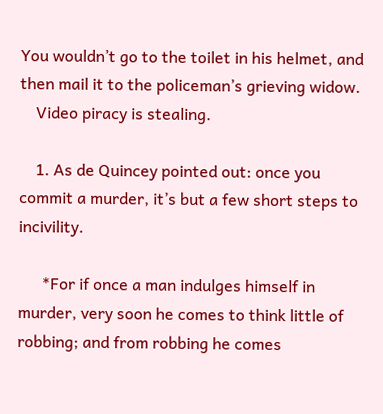You wouldn’t go to the toilet in his helmet, and then mail it to the policeman’s grieving widow.
    Video piracy is stealing.

    1. As de Quincey pointed out: once you commit a murder, it’s but a few short steps to incivility.

      *For if once a man indulges himself in murder, very soon he comes to think little of robbing; and from robbing he comes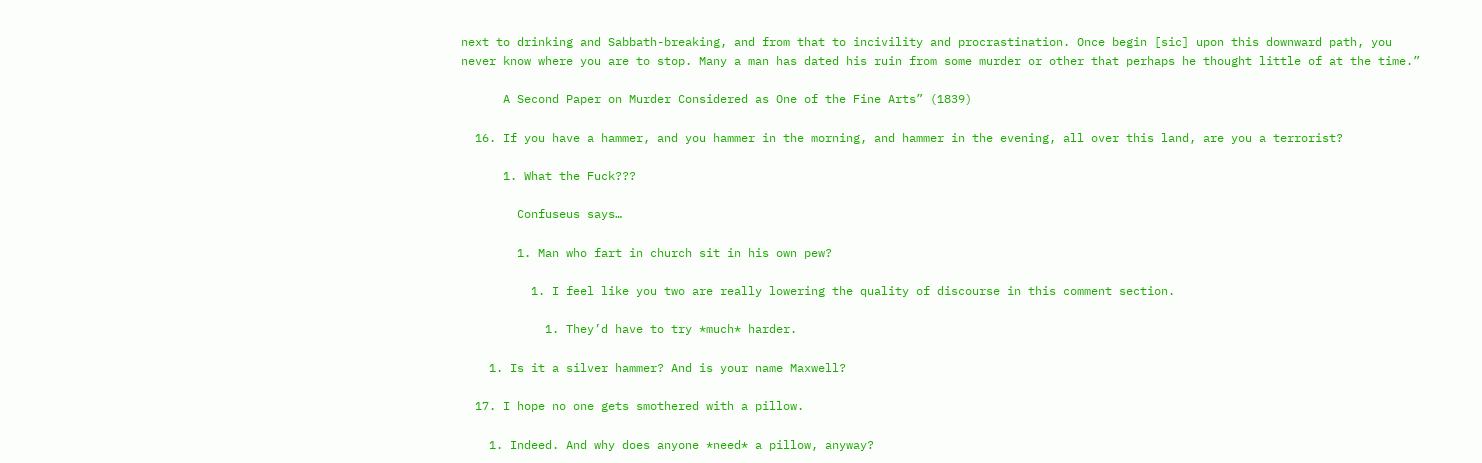next to drinking and Sabbath-breaking, and from that to incivility and procrastination. Once begin [sic] upon this downward path, you never know where you are to stop. Many a man has dated his ruin from some murder or other that perhaps he thought little of at the time.”

      A Second Paper on Murder Considered as One of the Fine Arts” (1839)

  16. If you have a hammer, and you hammer in the morning, and hammer in the evening, all over this land, are you a terrorist?

      1. What the Fuck???

        Confuseus says…

        1. Man who fart in church sit in his own pew?

          1. I feel like you two are really lowering the quality of discourse in this comment section.

            1. They’d have to try *much* harder.

    1. Is it a silver hammer? And is your name Maxwell?

  17. I hope no one gets smothered with a pillow.

    1. Indeed. And why does anyone *need* a pillow, anyway?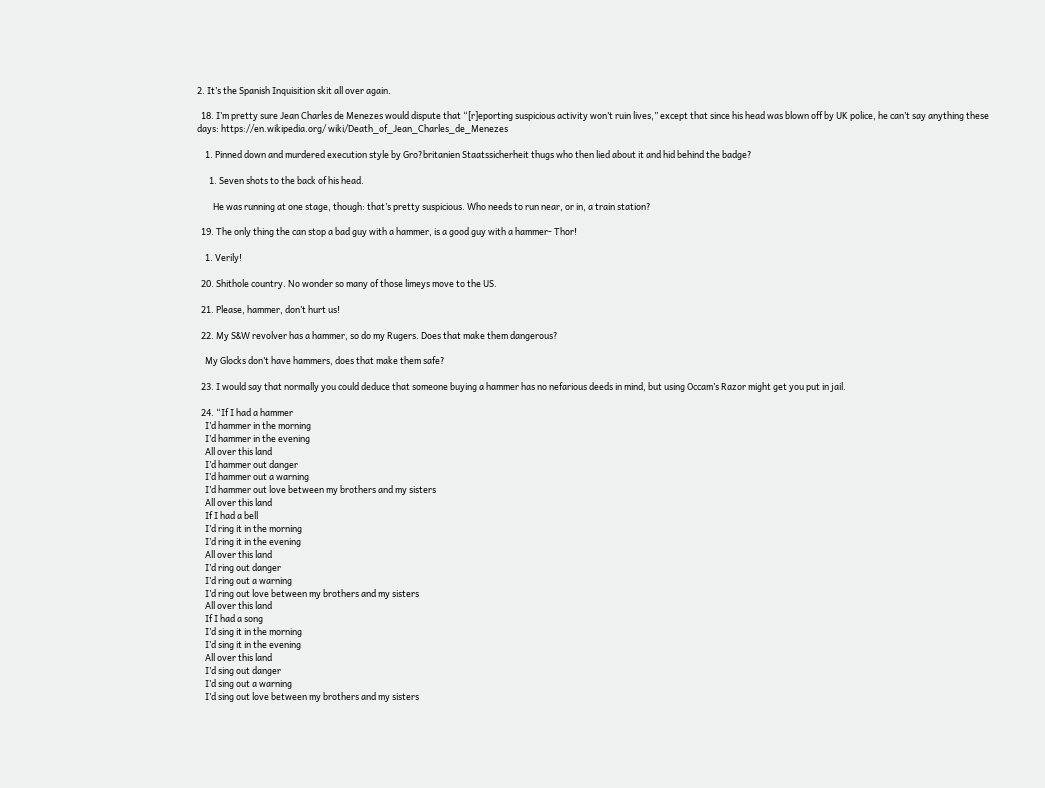2. It’s the Spanish Inquisition skit all over again.

  18. I’m pretty sure Jean Charles de Menezes would dispute that “[r]eporting suspicious activity won’t ruin lives,” except that since his head was blown off by UK police, he can’t say anything these days: https://en.wikipedia.org/ wiki/Death_of_Jean_Charles_de_Menezes

    1. Pinned down and murdered execution style by Gro?britanien Staatssicherheit thugs who then lied about it and hid behind the badge?

      1. Seven shots to the back of his head.

        He was running at one stage, though: that’s pretty suspicious. Who needs to run near, or in, a train station?

  19. The only thing the can stop a bad guy with a hammer, is a good guy with a hammer- Thor!

    1. Verily!

  20. Shithole country. No wonder so many of those limeys move to the US.

  21. Please, hammer, don’t hurt us!

  22. My S&W revolver has a hammer, so do my Rugers. Does that make them dangerous?

    My Glocks don’t have hammers, does that make them safe?

  23. I would say that normally you could deduce that someone buying a hammer has no nefarious deeds in mind, but using Occam’s Razor might get you put in jail.

  24. “If I had a hammer
    I’d hammer in the morning
    I’d hammer in the evening
    All over this land
    I’d hammer out danger
    I’d hammer out a warning
    I’d hammer out love between my brothers and my sisters
    All over this land
    If I had a bell
    I’d ring it in the morning
    I’d ring it in the evening
    All over this land
    I’d ring out danger
    I’d ring out a warning
    I’d ring out love between my brothers and my sisters
    All over this land
    If I had a song
    I’d sing it in the morning
    I’d sing it in the evening
    All over this land
    I’d sing out danger
    I’d sing out a warning
    I’d sing out love between my brothers and my sisters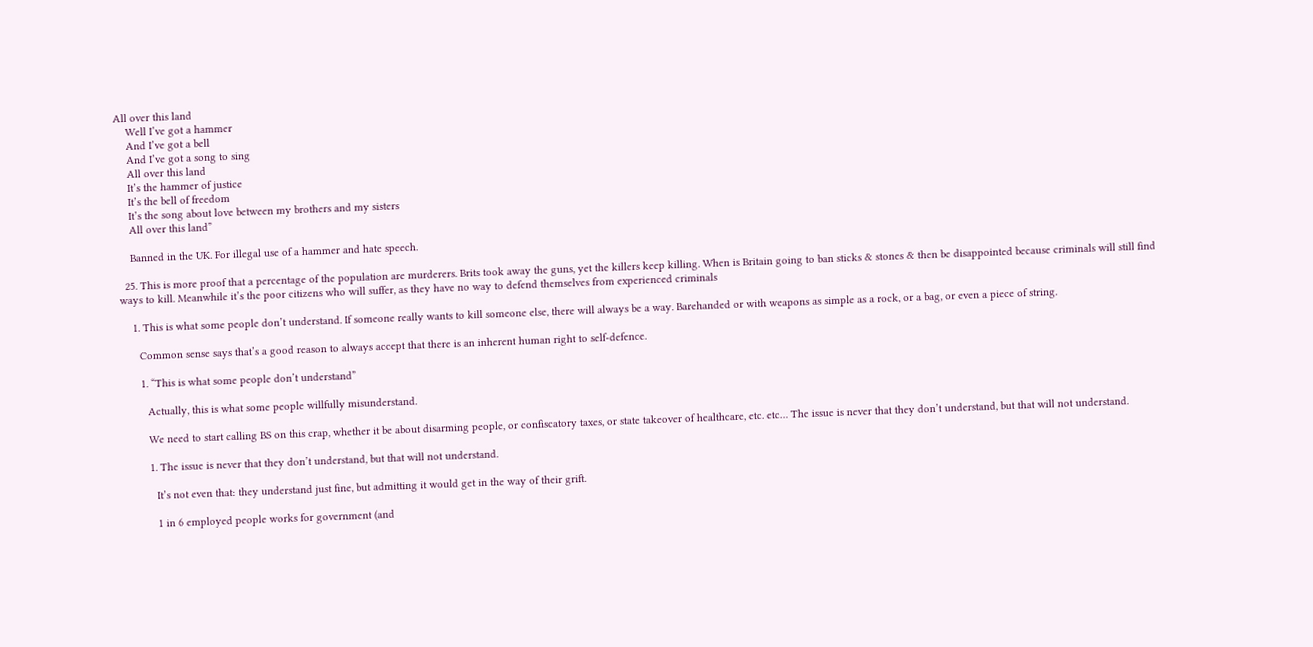All over this land
    Well I’ve got a hammer
    And I’ve got a bell
    And I’ve got a song to sing
    All over this land
    It’s the hammer of justice
    It’s the bell of freedom
    It’s the song about love between my brothers and my sisters
    All over this land”

    Banned in the UK. For illegal use of a hammer and hate speech.

  25. This is more proof that a percentage of the population are murderers. Brits took away the guns, yet the killers keep killing. When is Britain going to ban sticks & stones & then be disappointed because criminals will still find ways to kill. Meanwhile it’s the poor citizens who will suffer, as they have no way to defend themselves from experienced criminals

    1. This is what some people don’t understand. If someone really wants to kill someone else, there will always be a way. Barehanded or with weapons as simple as a rock, or a bag, or even a piece of string.

      Common sense says that’s a good reason to always accept that there is an inherent human right to self-defence.

      1. “This is what some people don’t understand”

        Actually, this is what some people willfully misunderstand.

        We need to start calling BS on this crap, whether it be about disarming people, or confiscatory taxes, or state takeover of healthcare, etc. etc… The issue is never that they don’t understand, but that will not understand.

        1. The issue is never that they don’t understand, but that will not understand.

          It’s not even that: they understand just fine, but admitting it would get in the way of their grift.

          1 in 6 employed people works for government (and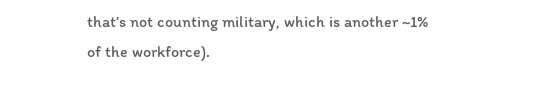that’s not counting military, which is another ~1% of the workforce).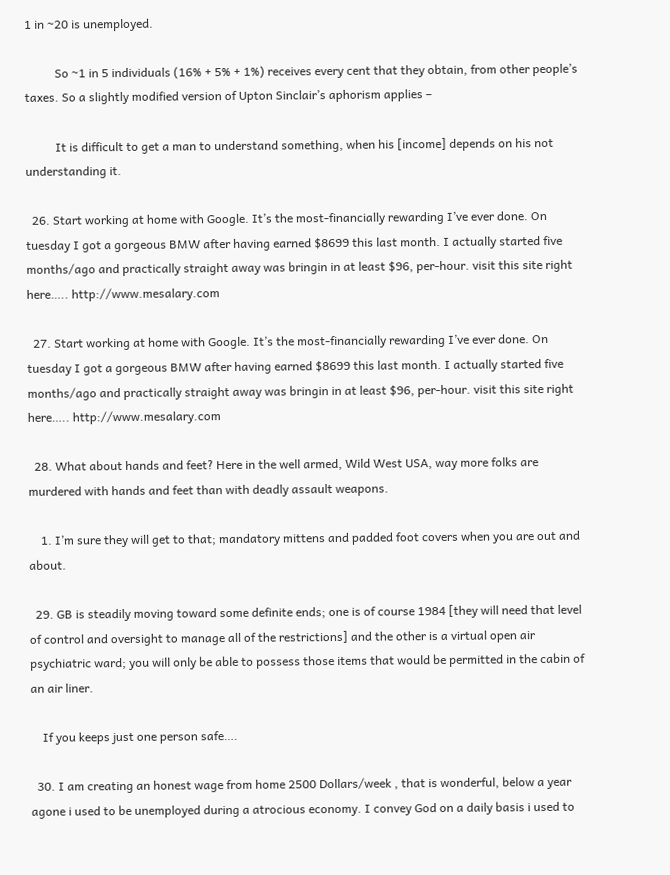1 in ~20 is unemployed.

          So ~1 in 5 individuals (16% + 5% + 1%) receives every cent that they obtain, from other people’s taxes. So a slightly modified version of Upton Sinclair’s aphorism applies –

          It is difficult to get a man to understand something, when his [income] depends on his not understanding it.

  26. Start working at home with Google. It’s the most-financially rewarding I’ve ever done. On tuesday I got a gorgeous BMW after having earned $8699 this last month. I actually started five months/ago and practically straight away was bringin in at least $96, per-hour. visit this site right here….. http://www.mesalary.com

  27. Start working at home with Google. It’s the most-financially rewarding I’ve ever done. On tuesday I got a gorgeous BMW after having earned $8699 this last month. I actually started five months/ago and practically straight away was bringin in at least $96, per-hour. visit this site right here….. http://www.mesalary.com

  28. What about hands and feet? Here in the well armed, Wild West USA, way more folks are murdered with hands and feet than with deadly assault weapons.

    1. I’m sure they will get to that; mandatory mittens and padded foot covers when you are out and about.

  29. GB is steadily moving toward some definite ends; one is of course 1984 [they will need that level of control and oversight to manage all of the restrictions] and the other is a virtual open air psychiatric ward; you will only be able to possess those items that would be permitted in the cabin of an air liner.

    If you keeps just one person safe….

  30. I am creating an honest wage from home 2500 Dollars/week , that is wonderful, below a year agone i used to be unemployed during a atrocious economy. I convey God on a daily basis i used to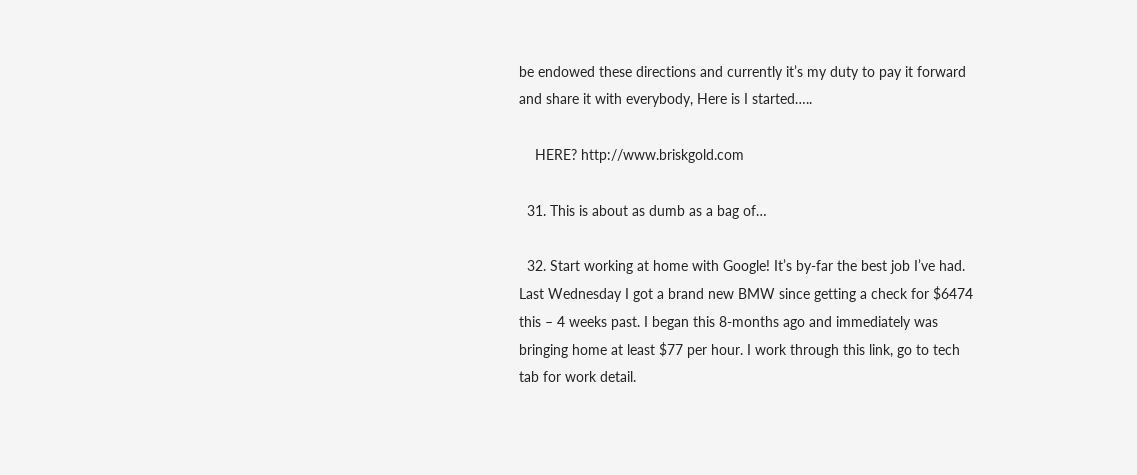be endowed these directions and currently it’s my duty to pay it forward and share it with everybody, Here is I started…..

    HERE? http://www.briskgold.com

  31. This is about as dumb as a bag of…

  32. Start working at home with Google! It’s by-far the best job I’ve had. Last Wednesday I got a brand new BMW since getting a check for $6474 this – 4 weeks past. I began this 8-months ago and immediately was bringing home at least $77 per hour. I work through this link, go to tech tab for work detail.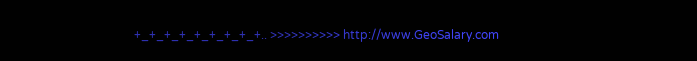+_+_+_+_+_+_+_+_+.. >>>>>>>>>> http://www.GeoSalary.com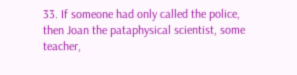33. If someone had only called the police, then Joan the pataphysical scientist, some teacher,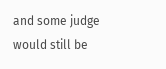and some judge would still be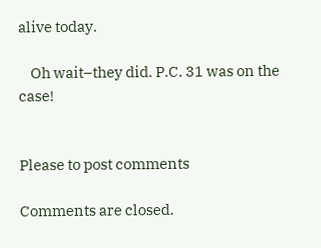alive today.

    Oh wait–they did. P.C. 31 was on the case!


Please to post comments

Comments are closed.